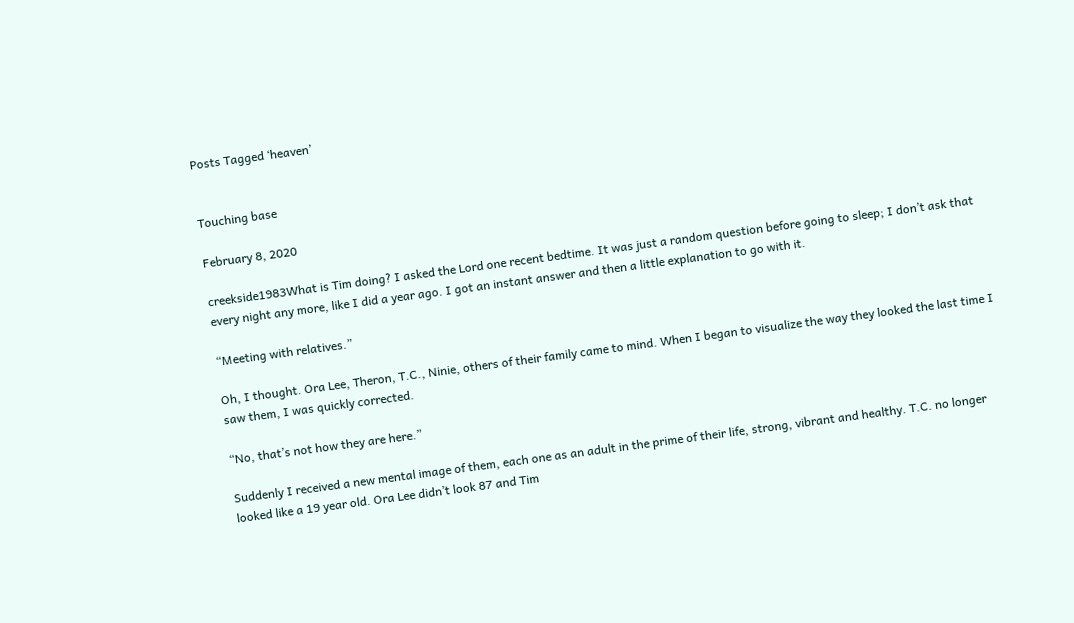Posts Tagged ‘heaven’


Touching base

February 8, 2020

creekside1983What is Tim doing? I asked the Lord one recent bedtime. It was just a random question before going to sleep; I don’t ask that every night any more, like I did a year ago. I got an instant answer and then a little explanation to go with it.

“Meeting with relatives.”

Oh, I thought. Ora Lee, Theron, T.C., Ninie, others of their family came to mind. When I began to visualize the way they looked the last time I saw them, I was quickly corrected.

“No, that’s not how they are here.”

Suddenly I received a new mental image of them, each one as an adult in the prime of their life, strong, vibrant and healthy. T.C. no longer looked like a 19 year old. Ora Lee didn’t look 87 and Tim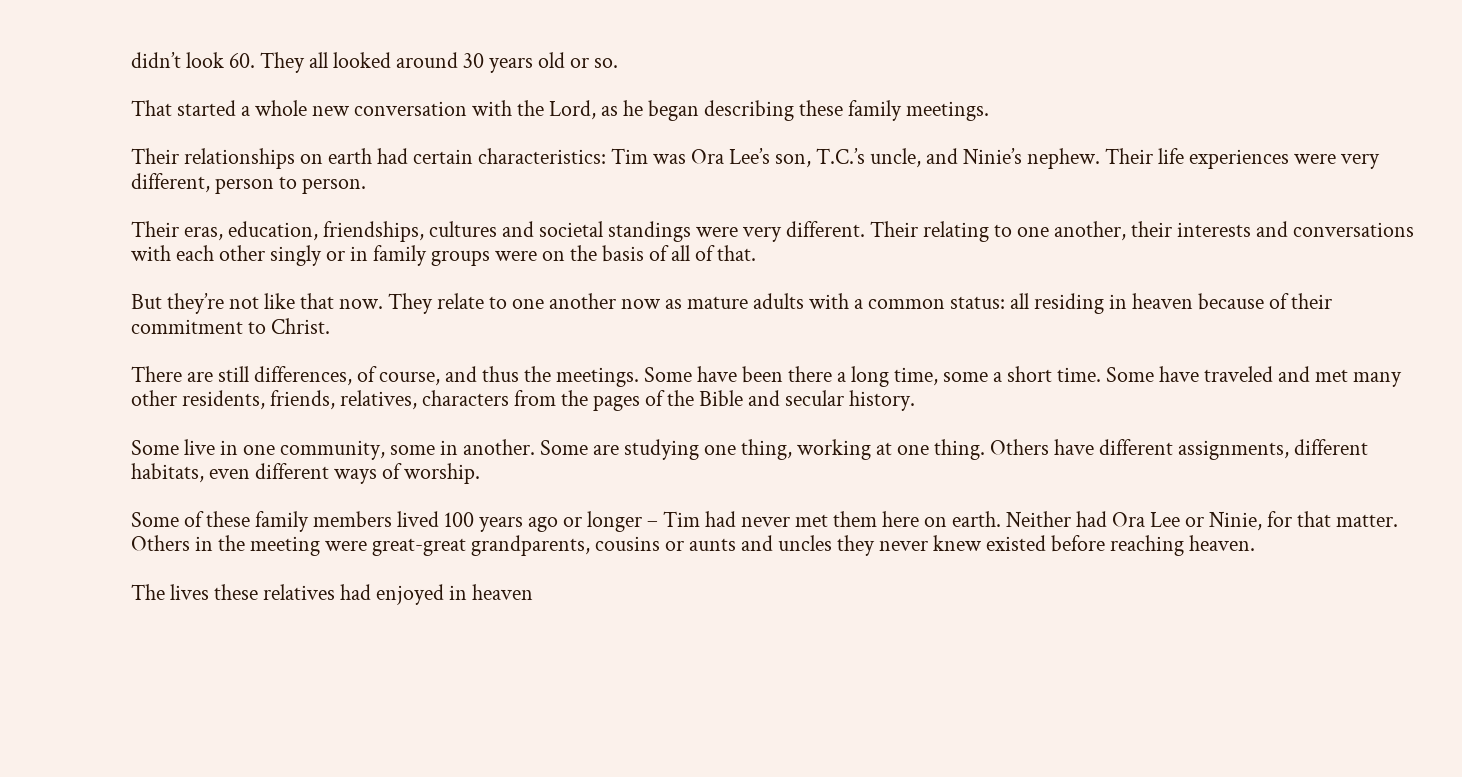didn’t look 60. They all looked around 30 years old or so.

That started a whole new conversation with the Lord, as he began describing these family meetings.

Their relationships on earth had certain characteristics: Tim was Ora Lee’s son, T.C.’s uncle, and Ninie’s nephew. Their life experiences were very different, person to person.

Their eras, education, friendships, cultures and societal standings were very different. Their relating to one another, their interests and conversations with each other singly or in family groups were on the basis of all of that.

But they’re not like that now. They relate to one another now as mature adults with a common status: all residing in heaven because of their commitment to Christ.

There are still differences, of course, and thus the meetings. Some have been there a long time, some a short time. Some have traveled and met many other residents, friends, relatives, characters from the pages of the Bible and secular history.

Some live in one community, some in another. Some are studying one thing, working at one thing. Others have different assignments, different habitats, even different ways of worship.

Some of these family members lived 100 years ago or longer – Tim had never met them here on earth. Neither had Ora Lee or Ninie, for that matter. Others in the meeting were great-great grandparents, cousins or aunts and uncles they never knew existed before reaching heaven.

The lives these relatives had enjoyed in heaven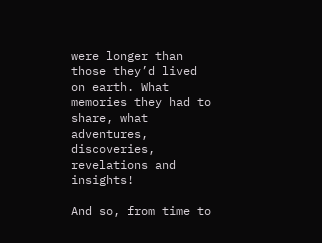were longer than those they’d lived on earth. What memories they had to share, what adventures, discoveries, revelations and insights!

And so, from time to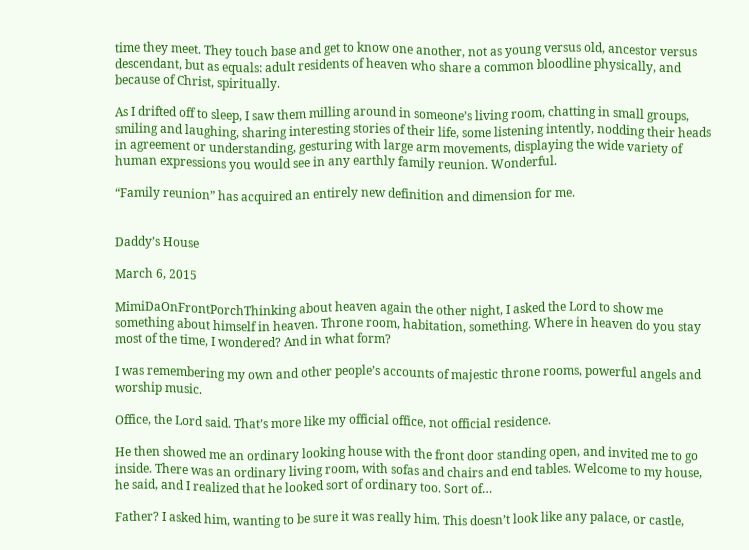time they meet. They touch base and get to know one another, not as young versus old, ancestor versus descendant, but as equals: adult residents of heaven who share a common bloodline physically, and because of Christ, spiritually.

As I drifted off to sleep, I saw them milling around in someone’s living room, chatting in small groups, smiling and laughing, sharing interesting stories of their life, some listening intently, nodding their heads in agreement or understanding, gesturing with large arm movements, displaying the wide variety of human expressions you would see in any earthly family reunion. Wonderful.

“Family reunion” has acquired an entirely new definition and dimension for me.


Daddy’s House

March 6, 2015

MimiDaOnFrontPorchThinking about heaven again the other night, I asked the Lord to show me something about himself in heaven. Throne room, habitation, something. Where in heaven do you stay most of the time, I wondered? And in what form?

I was remembering my own and other people’s accounts of majestic throne rooms, powerful angels and worship music.

Office, the Lord said. That’s more like my official office, not official residence.

He then showed me an ordinary looking house with the front door standing open, and invited me to go inside. There was an ordinary living room, with sofas and chairs and end tables. Welcome to my house, he said, and I realized that he looked sort of ordinary too. Sort of…

Father? I asked him, wanting to be sure it was really him. This doesn’t look like any palace, or castle,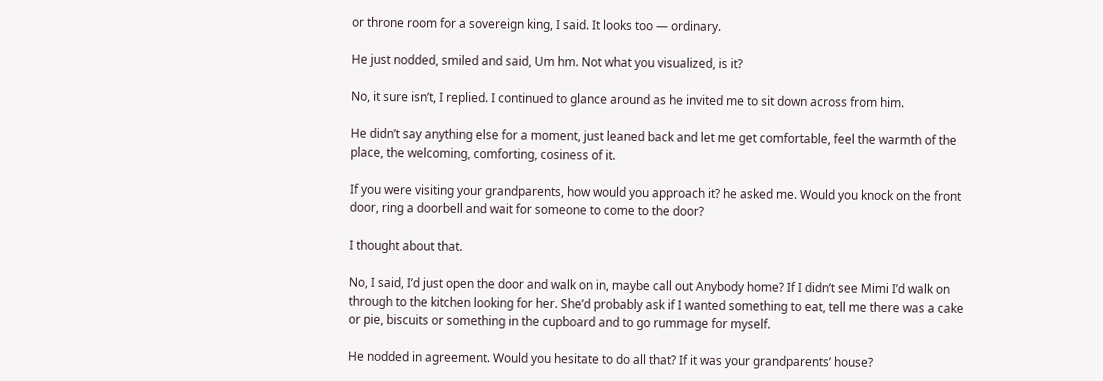or throne room for a sovereign king, I said. It looks too — ordinary.

He just nodded, smiled and said, Um hm. Not what you visualized, is it?

No, it sure isn’t, I replied. I continued to glance around as he invited me to sit down across from him.

He didn’t say anything else for a moment, just leaned back and let me get comfortable, feel the warmth of the place, the welcoming, comforting, cosiness of it.

If you were visiting your grandparents, how would you approach it? he asked me. Would you knock on the front door, ring a doorbell and wait for someone to come to the door?

I thought about that.

No, I said, I’d just open the door and walk on in, maybe call out Anybody home? If I didn’t see Mimi I’d walk on through to the kitchen looking for her. She’d probably ask if I wanted something to eat, tell me there was a cake or pie, biscuits or something in the cupboard and to go rummage for myself.

He nodded in agreement. Would you hesitate to do all that? If it was your grandparents’ house?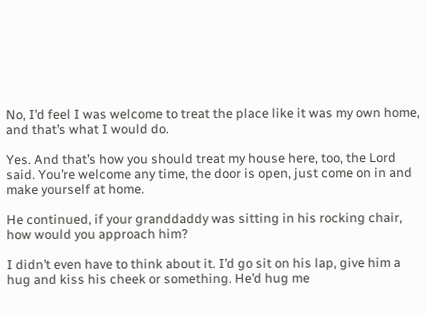No, I’d feel I was welcome to treat the place like it was my own home, and that’s what I would do.

Yes. And that’s how you should treat my house here, too, the Lord said. You’re welcome any time, the door is open, just come on in and make yourself at home.

He continued, if your granddaddy was sitting in his rocking chair, how would you approach him?

I didn’t even have to think about it. I’d go sit on his lap, give him a hug and kiss his cheek or something. He’d hug me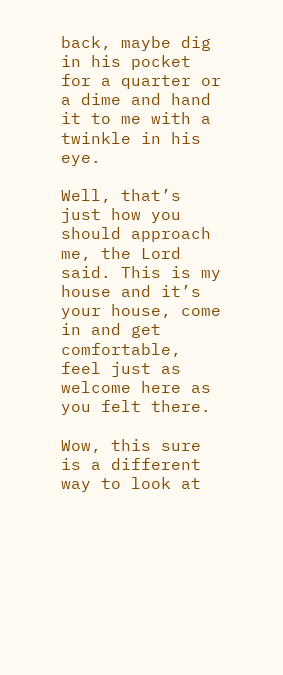back, maybe dig in his pocket for a quarter or a dime and hand it to me with a twinkle in his eye.

Well, that’s just how you should approach me, the Lord said. This is my house and it’s your house, come in and get comfortable, feel just as welcome here as you felt there.

Wow, this sure is a different way to look at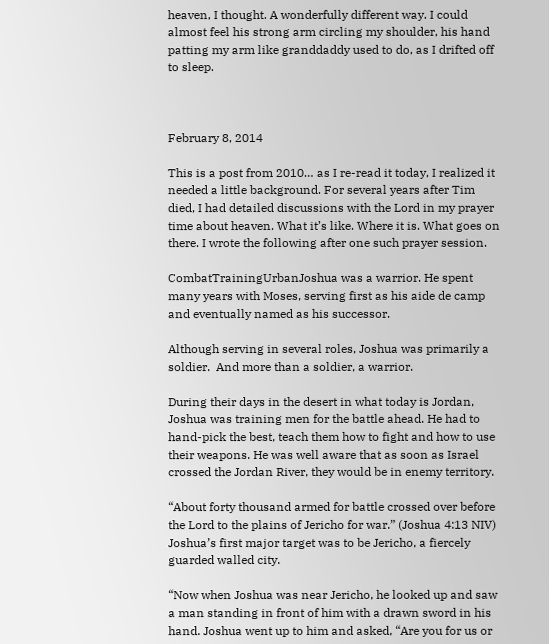heaven, I thought. A wonderfully different way. I could almost feel his strong arm circling my shoulder, his hand patting my arm like granddaddy used to do, as I drifted off to sleep.



February 8, 2014

This is a post from 2010… as I re-read it today, I realized it needed a little background. For several years after Tim died, I had detailed discussions with the Lord in my prayer time about heaven. What it’s like. Where it is. What goes on there. I wrote the following after one such prayer session.

CombatTrainingUrbanJoshua was a warrior. He spent many years with Moses, serving first as his aide de camp and eventually named as his successor.

Although serving in several roles, Joshua was primarily a soldier.  And more than a soldier, a warrior.

During their days in the desert in what today is Jordan, Joshua was training men for the battle ahead. He had to hand-pick the best, teach them how to fight and how to use their weapons. He was well aware that as soon as Israel crossed the Jordan River, they would be in enemy territory.

“About forty thousand armed for battle crossed over before the Lord to the plains of Jericho for war.” (Joshua 4:13 NIV) Joshua’s first major target was to be Jericho, a fiercely guarded walled city.

“Now when Joshua was near Jericho, he looked up and saw a man standing in front of him with a drawn sword in his hand. Joshua went up to him and asked, “Are you for us or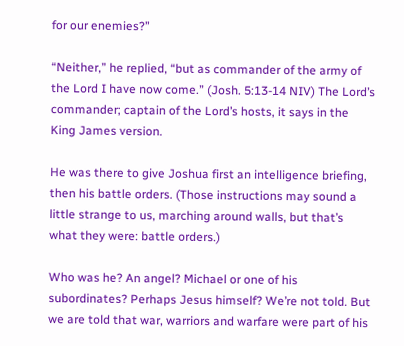for our enemies?”

“Neither,” he replied, “but as commander of the army of the Lord I have now come.” (Josh. 5:13-14 NIV) The Lord’s commander; captain of the Lord’s hosts, it says in the King James version.

He was there to give Joshua first an intelligence briefing, then his battle orders. (Those instructions may sound a little strange to us, marching around walls, but that’s what they were: battle orders.)

Who was he? An angel? Michael or one of his subordinates? Perhaps Jesus himself? We’re not told. But we are told that war, warriors and warfare were part of his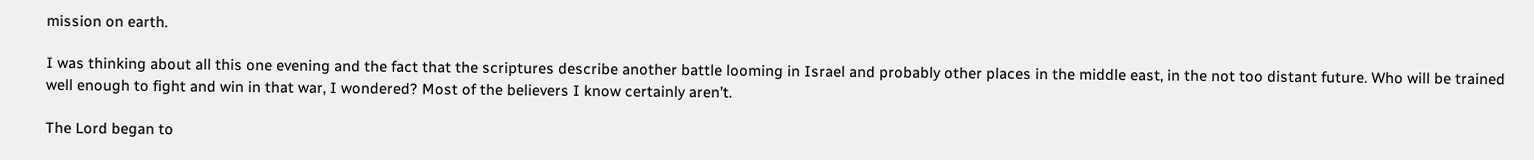mission on earth.

I was thinking about all this one evening and the fact that the scriptures describe another battle looming in Israel and probably other places in the middle east, in the not too distant future. Who will be trained well enough to fight and win in that war, I wondered? Most of the believers I know certainly aren’t.

The Lord began to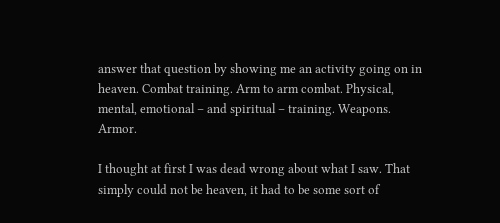answer that question by showing me an activity going on in heaven. Combat training. Arm to arm combat. Physical, mental, emotional – and spiritual – training. Weapons. Armor.

I thought at first I was dead wrong about what I saw. That simply could not be heaven, it had to be some sort of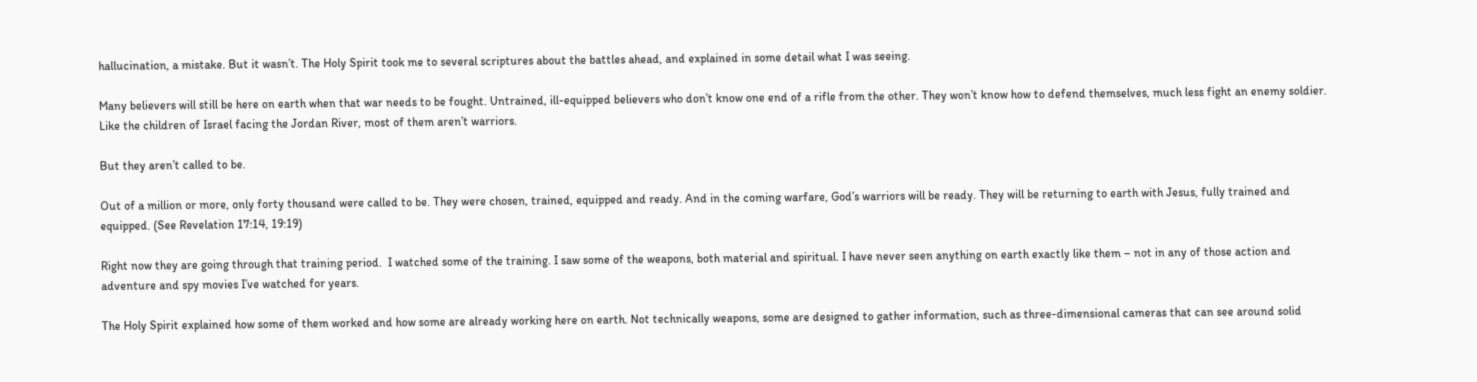hallucination, a mistake. But it wasn’t. The Holy Spirit took me to several scriptures about the battles ahead, and explained in some detail what I was seeing.

Many believers will still be here on earth when that war needs to be fought. Untrained, ill-equipped believers who don’t know one end of a rifle from the other. They won’t know how to defend themselves, much less fight an enemy soldier. Like the children of Israel facing the Jordan River, most of them aren’t warriors.

But they aren’t called to be.

Out of a million or more, only forty thousand were called to be. They were chosen, trained, equipped and ready. And in the coming warfare, God’s warriors will be ready. They will be returning to earth with Jesus, fully trained and equipped. (See Revelation 17:14, 19:19)

Right now they are going through that training period.  I watched some of the training. I saw some of the weapons, both material and spiritual. I have never seen anything on earth exactly like them – not in any of those action and adventure and spy movies I’ve watched for years.

The Holy Spirit explained how some of them worked and how some are already working here on earth. Not technically weapons, some are designed to gather information, such as three-dimensional cameras that can see around solid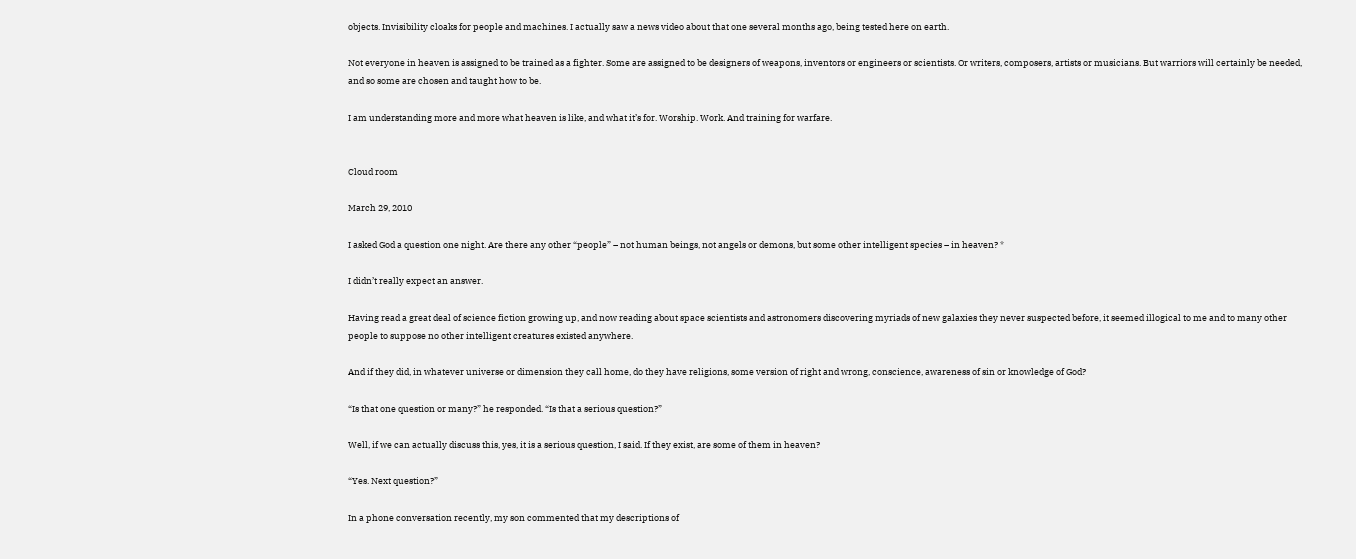objects. Invisibility cloaks for people and machines. I actually saw a news video about that one several months ago, being tested here on earth.

Not everyone in heaven is assigned to be trained as a fighter. Some are assigned to be designers of weapons, inventors or engineers or scientists. Or writers, composers, artists or musicians. But warriors will certainly be needed, and so some are chosen and taught how to be.

I am understanding more and more what heaven is like, and what it’s for. Worship. Work. And training for warfare.


Cloud room

March 29, 2010

I asked God a question one night. Are there any other “people” – not human beings, not angels or demons, but some other intelligent species – in heaven? *

I didn’t really expect an answer.

Having read a great deal of science fiction growing up, and now reading about space scientists and astronomers discovering myriads of new galaxies they never suspected before, it seemed illogical to me and to many other people to suppose no other intelligent creatures existed anywhere.

And if they did, in whatever universe or dimension they call home, do they have religions, some version of right and wrong, conscience, awareness of sin or knowledge of God?

“Is that one question or many?” he responded. “Is that a serious question?”

Well, if we can actually discuss this, yes, it is a serious question, I said. If they exist, are some of them in heaven?

“Yes. Next question?”

In a phone conversation recently, my son commented that my descriptions of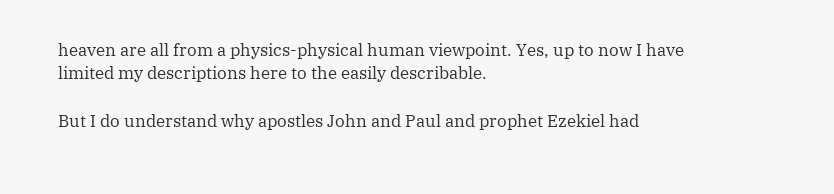heaven are all from a physics-physical human viewpoint. Yes, up to now I have limited my descriptions here to the easily describable.

But I do understand why apostles John and Paul and prophet Ezekiel had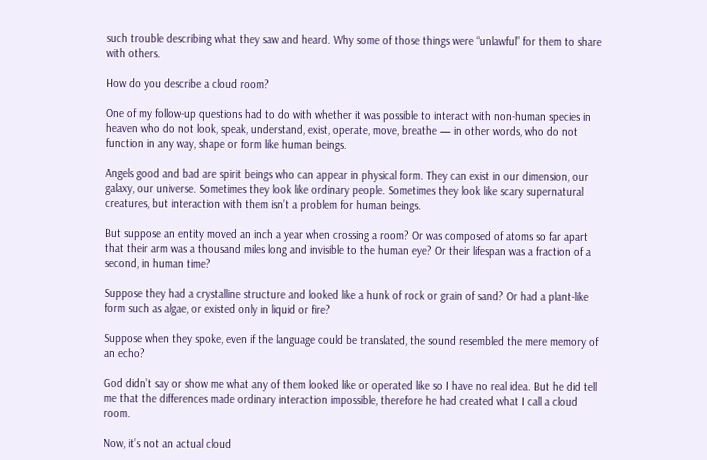such trouble describing what they saw and heard. Why some of those things were “unlawful” for them to share with others.

How do you describe a cloud room?

One of my follow-up questions had to do with whether it was possible to interact with non-human species in heaven who do not look, speak, understand, exist, operate, move, breathe — in other words, who do not function in any way, shape or form like human beings.

Angels good and bad are spirit beings who can appear in physical form. They can exist in our dimension, our galaxy, our universe. Sometimes they look like ordinary people. Sometimes they look like scary supernatural creatures, but interaction with them isn’t a problem for human beings.

But suppose an entity moved an inch a year when crossing a room? Or was composed of atoms so far apart that their arm was a thousand miles long and invisible to the human eye? Or their lifespan was a fraction of a second, in human time?

Suppose they had a crystalline structure and looked like a hunk of rock or grain of sand? Or had a plant-like form such as algae, or existed only in liquid or fire?

Suppose when they spoke, even if the language could be translated, the sound resembled the mere memory of an echo?

God didn’t say or show me what any of them looked like or operated like so I have no real idea. But he did tell me that the differences made ordinary interaction impossible, therefore he had created what I call a cloud room.

Now, it’s not an actual cloud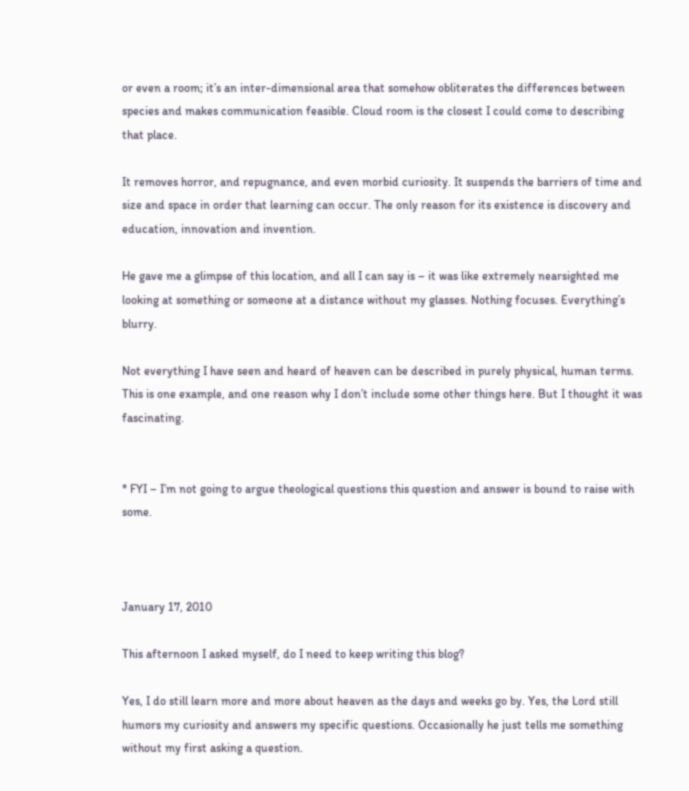or even a room; it’s an inter-dimensional area that somehow obliterates the differences between species and makes communication feasible. Cloud room is the closest I could come to describing that place.

It removes horror, and repugnance, and even morbid curiosity. It suspends the barriers of time and size and space in order that learning can occur. The only reason for its existence is discovery and education, innovation and invention.

He gave me a glimpse of this location, and all I can say is – it was like extremely nearsighted me looking at something or someone at a distance without my glasses. Nothing focuses. Everything’s blurry.

Not everything I have seen and heard of heaven can be described in purely physical, human terms. This is one example, and one reason why I don’t include some other things here. But I thought it was fascinating.


* FYI – I’m not going to argue theological questions this question and answer is bound to raise with some.



January 17, 2010

This afternoon I asked myself, do I need to keep writing this blog?

Yes, I do still learn more and more about heaven as the days and weeks go by. Yes, the Lord still humors my curiosity and answers my specific questions. Occasionally he just tells me something without my first asking a question.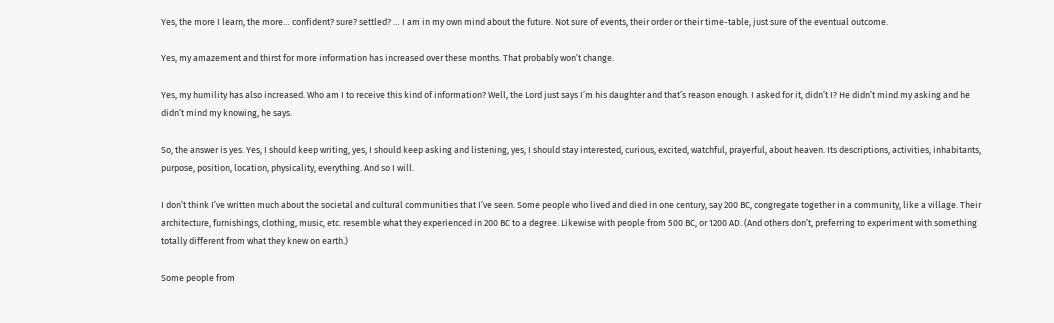Yes, the more I learn, the more… confident? sure? settled? … I am in my own mind about the future. Not sure of events, their order or their time-table, just sure of the eventual outcome.

Yes, my amazement and thirst for more information has increased over these months. That probably won’t change.

Yes, my humility has also increased. Who am I to receive this kind of information? Well, the Lord just says I’m his daughter and that’s reason enough. I asked for it, didn’t I? He didn’t mind my asking and he didn’t mind my knowing, he says.

So, the answer is yes. Yes, I should keep writing, yes, I should keep asking and listening, yes, I should stay interested, curious, excited, watchful, prayerful, about heaven. Its descriptions, activities, inhabitants, purpose, position, location, physicality, everything. And so I will.

I don’t think I’ve written much about the societal and cultural communities that I’ve seen. Some people who lived and died in one century, say 200 BC, congregate together in a community, like a village. Their architecture, furnishings, clothing, music, etc. resemble what they experienced in 200 BC to a degree. Likewise with people from 500 BC, or 1200 AD. (And others don’t, preferring to experiment with something totally different from what they knew on earth.)

Some people from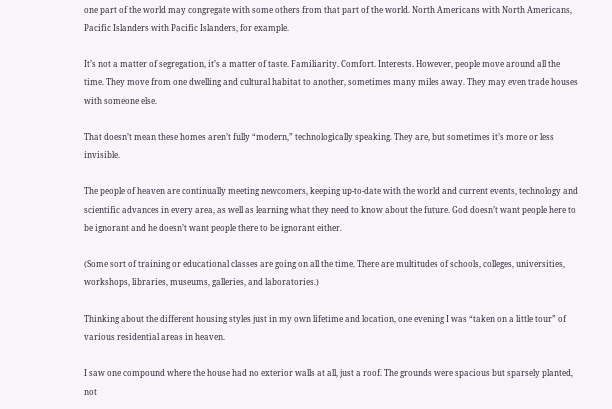one part of the world may congregate with some others from that part of the world. North Americans with North Americans, Pacific Islanders with Pacific Islanders, for example.

It’s not a matter of segregation, it’s a matter of taste. Familiarity. Comfort. Interests. However, people move around all the time. They move from one dwelling and cultural habitat to another, sometimes many miles away. They may even trade houses with someone else.

That doesn’t mean these homes aren’t fully “modern,” technologically speaking. They are, but sometimes it’s more or less invisible.

The people of heaven are continually meeting newcomers, keeping up-to-date with the world and current events, technology and scientific advances in every area, as well as learning what they need to know about the future. God doesn’t want people here to be ignorant and he doesn’t want people there to be ignorant either.

(Some sort of training or educational classes are going on all the time. There are multitudes of schools, colleges, universities, workshops, libraries, museums, galleries, and laboratories.)

Thinking about the different housing styles just in my own lifetime and location, one evening I was “taken on a little tour” of various residential areas in heaven.

I saw one compound where the house had no exterior walls at all, just a roof. The grounds were spacious but sparsely planted, not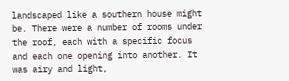landscaped like a southern house might be. There were a number of rooms under the roof, each with a specific focus and each one opening into another. It was airy and light,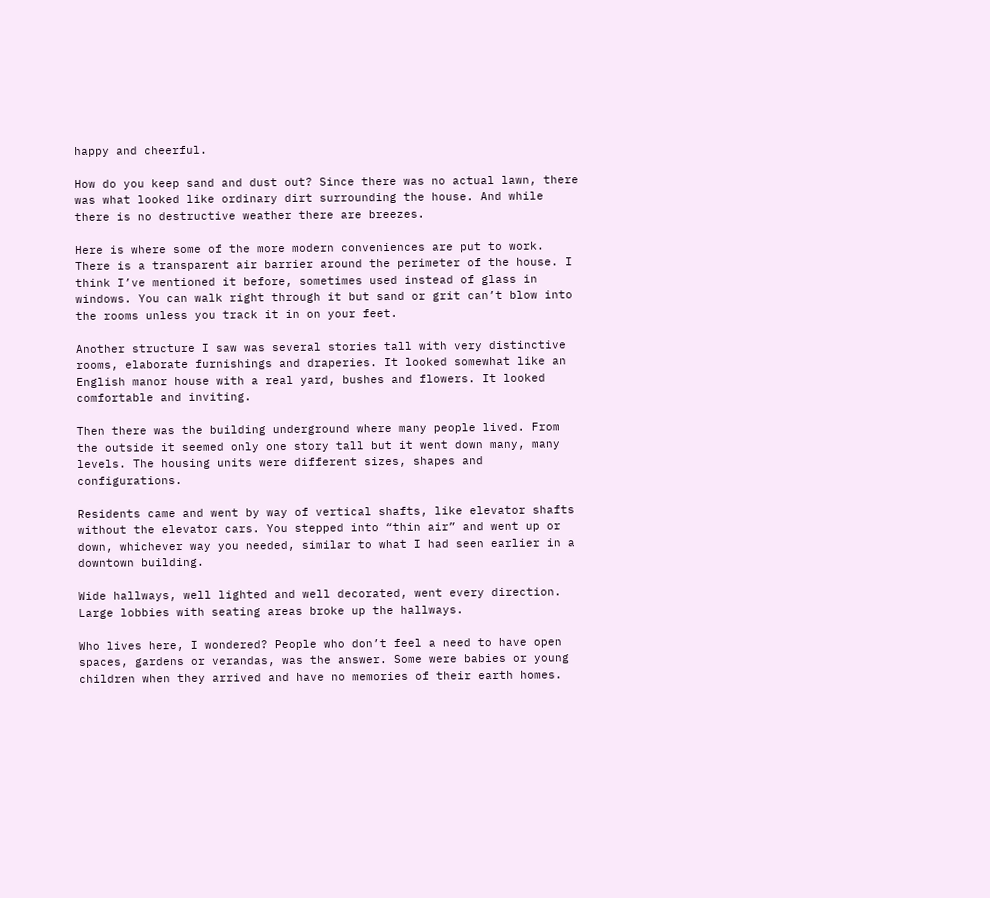happy and cheerful.

How do you keep sand and dust out? Since there was no actual lawn, there was what looked like ordinary dirt surrounding the house. And while there is no destructive weather there are breezes.

Here is where some of the more modern conveniences are put to work. There is a transparent air barrier around the perimeter of the house. I think I’ve mentioned it before, sometimes used instead of glass in windows. You can walk right through it but sand or grit can’t blow into the rooms unless you track it in on your feet.

Another structure I saw was several stories tall with very distinctive rooms, elaborate furnishings and draperies. It looked somewhat like an English manor house with a real yard, bushes and flowers. It looked comfortable and inviting.

Then there was the building underground where many people lived. From the outside it seemed only one story tall but it went down many, many levels. The housing units were different sizes, shapes and configurations.

Residents came and went by way of vertical shafts, like elevator shafts without the elevator cars. You stepped into “thin air” and went up or down, whichever way you needed, similar to what I had seen earlier in a downtown building.

Wide hallways, well lighted and well decorated, went every direction. Large lobbies with seating areas broke up the hallways.

Who lives here, I wondered? People who don’t feel a need to have open spaces, gardens or verandas, was the answer. Some were babies or young children when they arrived and have no memories of their earth homes.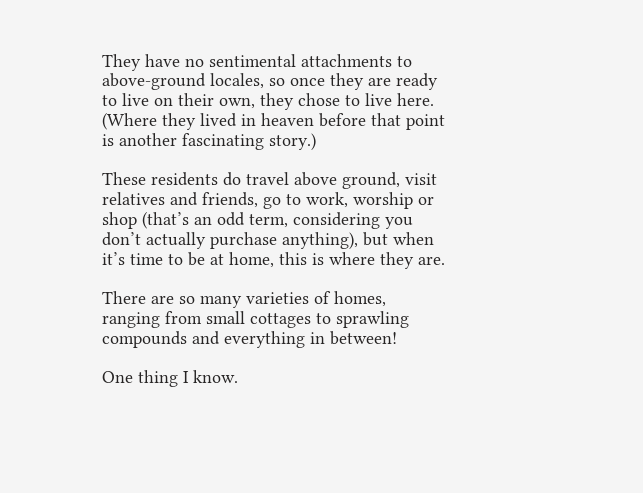They have no sentimental attachments to above-ground locales, so once they are ready to live on their own, they chose to live here. (Where they lived in heaven before that point is another fascinating story.)

These residents do travel above ground, visit relatives and friends, go to work, worship or shop (that’s an odd term, considering you don’t actually purchase anything), but when it’s time to be at home, this is where they are.

There are so many varieties of homes, ranging from small cottages to sprawling compounds and everything in between!

One thing I know.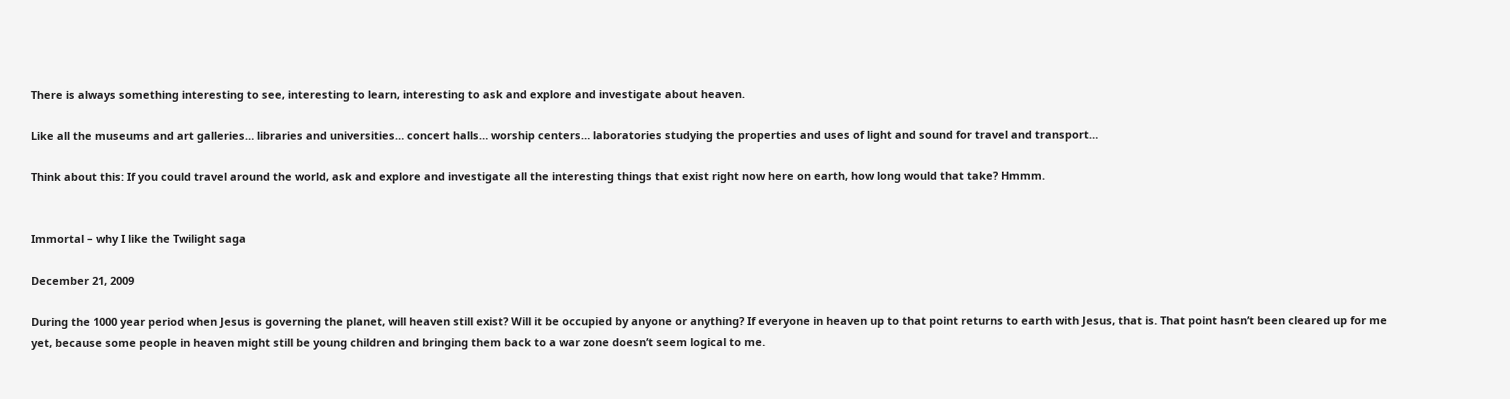There is always something interesting to see, interesting to learn, interesting to ask and explore and investigate about heaven.

Like all the museums and art galleries… libraries and universities… concert halls… worship centers… laboratories studying the properties and uses of light and sound for travel and transport…

Think about this: If you could travel around the world, ask and explore and investigate all the interesting things that exist right now here on earth, how long would that take? Hmmm.


Immortal – why I like the Twilight saga

December 21, 2009

During the 1000 year period when Jesus is governing the planet, will heaven still exist? Will it be occupied by anyone or anything? If everyone in heaven up to that point returns to earth with Jesus, that is. That point hasn’t been cleared up for me yet, because some people in heaven might still be young children and bringing them back to a war zone doesn’t seem logical to me.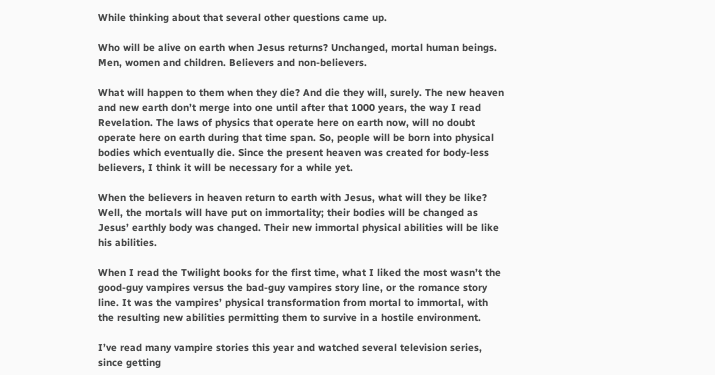While thinking about that several other questions came up.

Who will be alive on earth when Jesus returns? Unchanged, mortal human beings. Men, women and children. Believers and non-believers.

What will happen to them when they die? And die they will, surely. The new heaven and new earth don’t merge into one until after that 1000 years, the way I read Revelation. The laws of physics that operate here on earth now, will no doubt operate here on earth during that time span. So, people will be born into physical bodies which eventually die. Since the present heaven was created for body-less believers, I think it will be necessary for a while yet.

When the believers in heaven return to earth with Jesus, what will they be like? Well, the mortals will have put on immortality; their bodies will be changed as Jesus’ earthly body was changed. Their new immortal physical abilities will be like his abilities.

When I read the Twilight books for the first time, what I liked the most wasn’t the good-guy vampires versus the bad-guy vampires story line, or the romance story line. It was the vampires’ physical transformation from mortal to immortal, with the resulting new abilities permitting them to survive in a hostile environment.

I’ve read many vampire stories this year and watched several television series, since getting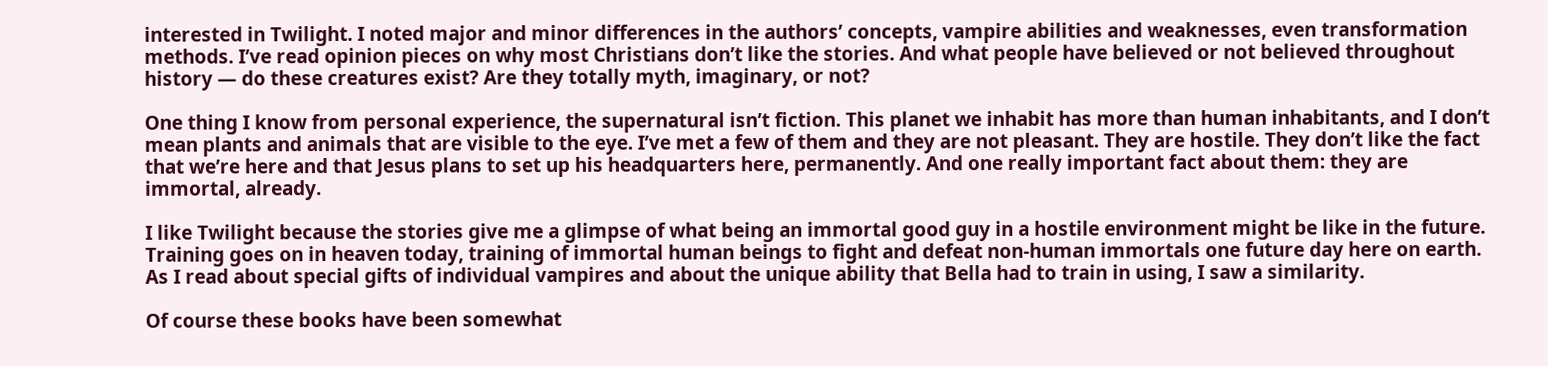interested in Twilight. I noted major and minor differences in the authors’ concepts, vampire abilities and weaknesses, even transformation methods. I’ve read opinion pieces on why most Christians don’t like the stories. And what people have believed or not believed throughout history — do these creatures exist? Are they totally myth, imaginary, or not?

One thing I know from personal experience, the supernatural isn’t fiction. This planet we inhabit has more than human inhabitants, and I don’t mean plants and animals that are visible to the eye. I’ve met a few of them and they are not pleasant. They are hostile. They don’t like the fact that we’re here and that Jesus plans to set up his headquarters here, permanently. And one really important fact about them: they are immortal, already.

I like Twilight because the stories give me a glimpse of what being an immortal good guy in a hostile environment might be like in the future. Training goes on in heaven today, training of immortal human beings to fight and defeat non-human immortals one future day here on earth. As I read about special gifts of individual vampires and about the unique ability that Bella had to train in using, I saw a similarity.

Of course these books have been somewhat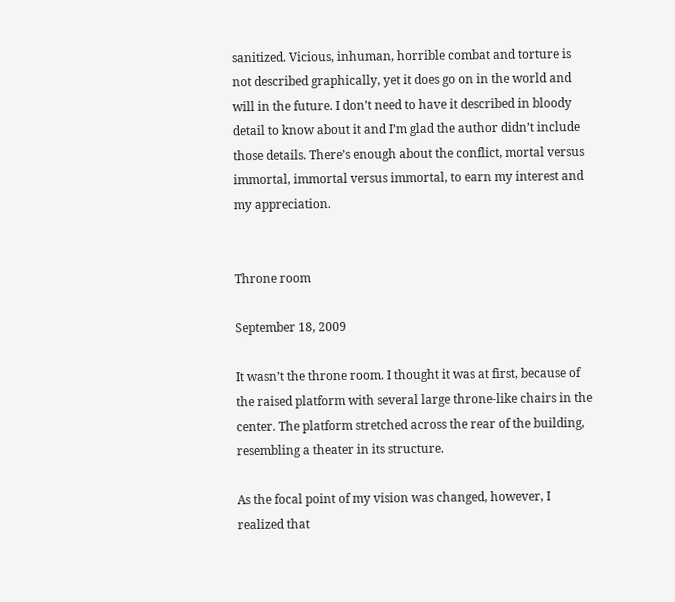sanitized. Vicious, inhuman, horrible combat and torture is not described graphically, yet it does go on in the world and will in the future. I don’t need to have it described in bloody detail to know about it and I’m glad the author didn’t include those details. There’s enough about the conflict, mortal versus immortal, immortal versus immortal, to earn my interest and my appreciation.


Throne room

September 18, 2009

It wasn’t the throne room. I thought it was at first, because of the raised platform with several large throne-like chairs in the center. The platform stretched across the rear of the building, resembling a theater in its structure.

As the focal point of my vision was changed, however, I realized that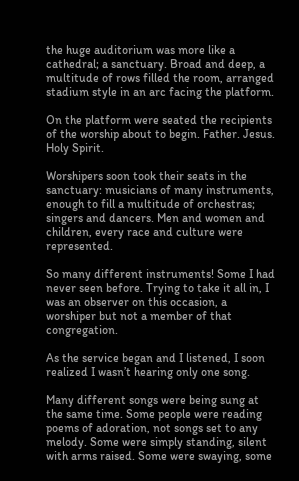the huge auditorium was more like a cathedral; a sanctuary. Broad and deep, a multitude of rows filled the room, arranged stadium style in an arc facing the platform.

On the platform were seated the recipients of the worship about to begin. Father. Jesus. Holy Spirit.

Worshipers soon took their seats in the sanctuary: musicians of many instruments, enough to fill a multitude of orchestras; singers and dancers. Men and women and children, every race and culture were represented.

So many different instruments! Some I had never seen before. Trying to take it all in, I was an observer on this occasion, a worshiper but not a member of that congregation.

As the service began and I listened, I soon realized I wasn’t hearing only one song.

Many different songs were being sung at the same time. Some people were reading poems of adoration, not songs set to any melody. Some were simply standing, silent with arms raised. Some were swaying, some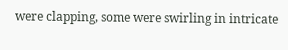were clapping, some were swirling in intricate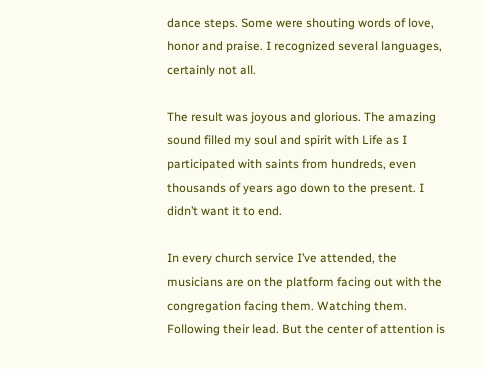dance steps. Some were shouting words of love, honor and praise. I recognized several languages, certainly not all.

The result was joyous and glorious. The amazing sound filled my soul and spirit with Life as I participated with saints from hundreds, even thousands of years ago down to the present. I didn’t want it to end.

In every church service I’ve attended, the musicians are on the platform facing out with the congregation facing them. Watching them. Following their lead. But the center of attention is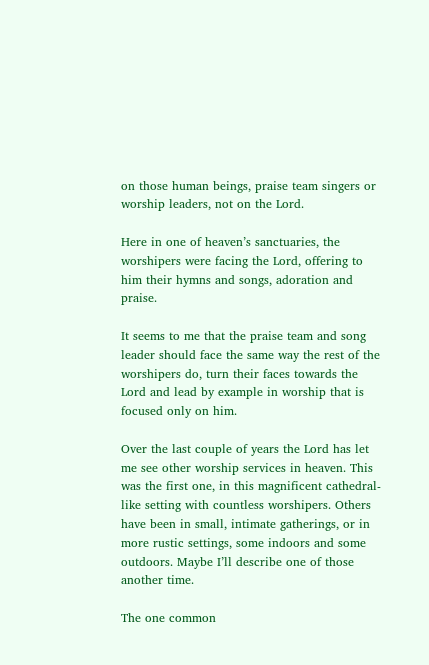on those human beings, praise team singers or worship leaders, not on the Lord.

Here in one of heaven’s sanctuaries, the worshipers were facing the Lord, offering to him their hymns and songs, adoration and praise.

It seems to me that the praise team and song leader should face the same way the rest of the worshipers do, turn their faces towards the Lord and lead by example in worship that is focused only on him.

Over the last couple of years the Lord has let me see other worship services in heaven. This was the first one, in this magnificent cathedral-like setting with countless worshipers. Others have been in small, intimate gatherings, or in more rustic settings, some indoors and some outdoors. Maybe I’ll describe one of those another time.

The one common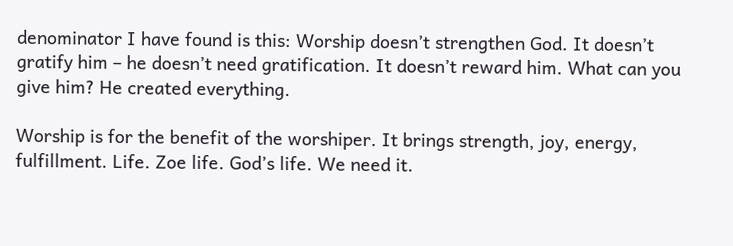denominator I have found is this: Worship doesn’t strengthen God. It doesn’t gratify him – he doesn’t need gratification. It doesn’t reward him. What can you give him? He created everything.

Worship is for the benefit of the worshiper. It brings strength, joy, energy, fulfillment. Life. Zoe life. God’s life. We need it.